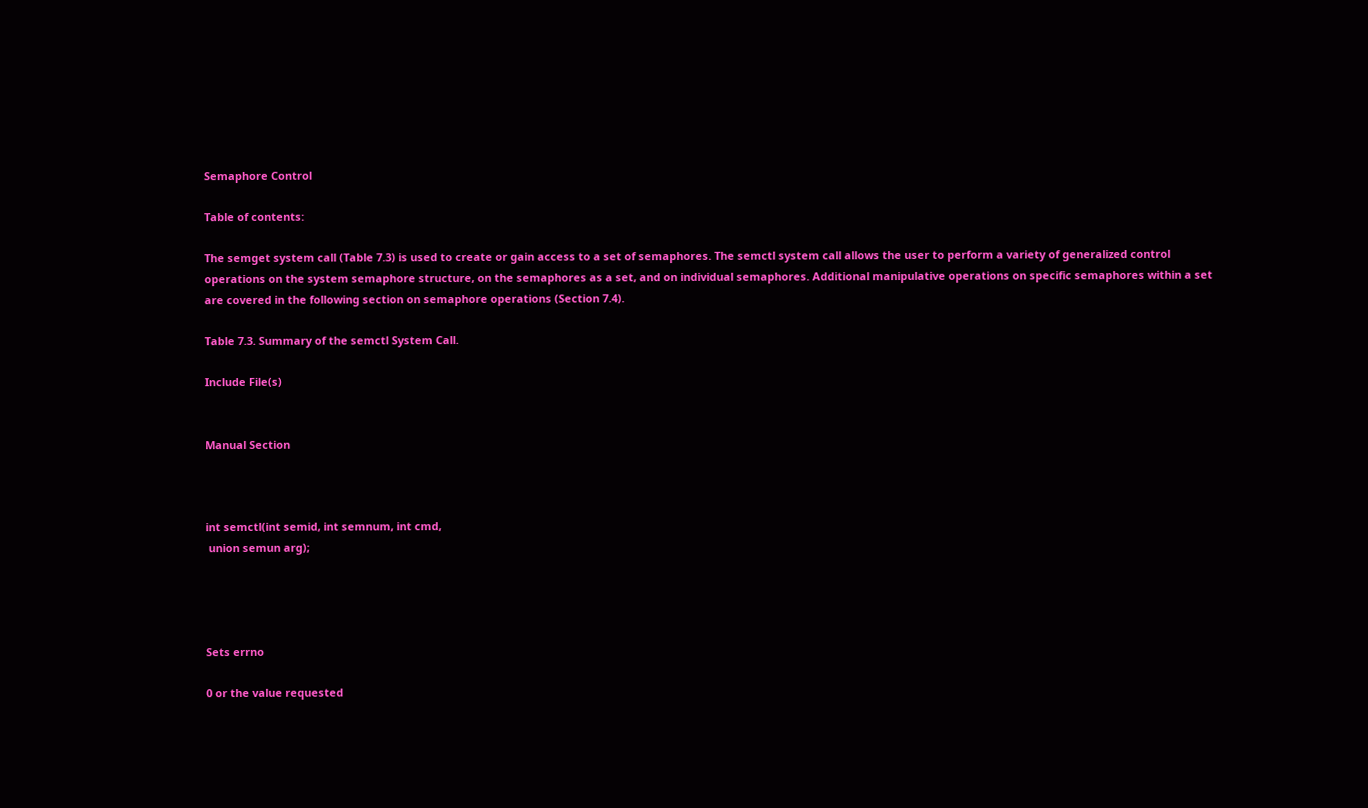Semaphore Control

Table of contents:

The semget system call (Table 7.3) is used to create or gain access to a set of semaphores. The semctl system call allows the user to perform a variety of generalized control operations on the system semaphore structure, on the semaphores as a set, and on individual semaphores. Additional manipulative operations on specific semaphores within a set are covered in the following section on semaphore operations (Section 7.4).

Table 7.3. Summary of the semctl System Call.

Include File(s)


Manual Section



int semctl(int semid, int semnum, int cmd,
 union semun arg);




Sets errno

0 or the value requested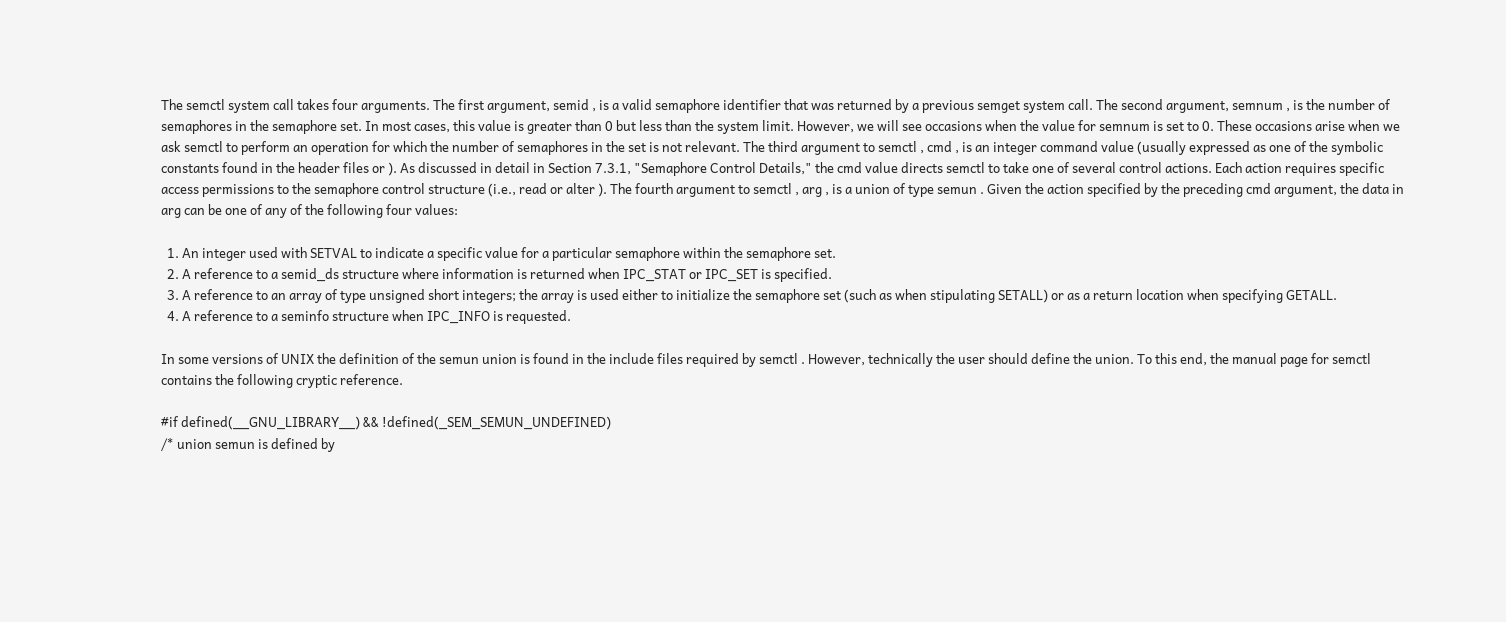The semctl system call takes four arguments. The first argument, semid , is a valid semaphore identifier that was returned by a previous semget system call. The second argument, semnum , is the number of semaphores in the semaphore set. In most cases, this value is greater than 0 but less than the system limit. However, we will see occasions when the value for semnum is set to 0. These occasions arise when we ask semctl to perform an operation for which the number of semaphores in the set is not relevant. The third argument to semctl , cmd , is an integer command value (usually expressed as one of the symbolic constants found in the header files or ). As discussed in detail in Section 7.3.1, "Semaphore Control Details," the cmd value directs semctl to take one of several control actions. Each action requires specific access permissions to the semaphore control structure (i.e., read or alter ). The fourth argument to semctl , arg , is a union of type semun . Given the action specified by the preceding cmd argument, the data in arg can be one of any of the following four values:

  1. An integer used with SETVAL to indicate a specific value for a particular semaphore within the semaphore set.
  2. A reference to a semid_ds structure where information is returned when IPC_STAT or IPC_SET is specified.
  3. A reference to an array of type unsigned short integers; the array is used either to initialize the semaphore set (such as when stipulating SETALL) or as a return location when specifying GETALL.
  4. A reference to a seminfo structure when IPC_INFO is requested.

In some versions of UNIX the definition of the semun union is found in the include files required by semctl . However, technically the user should define the union. To this end, the manual page for semctl contains the following cryptic reference.

#if defined(__GNU_LIBRARY__) && !defined(_SEM_SEMUN_UNDEFINED)
/* union semun is defined by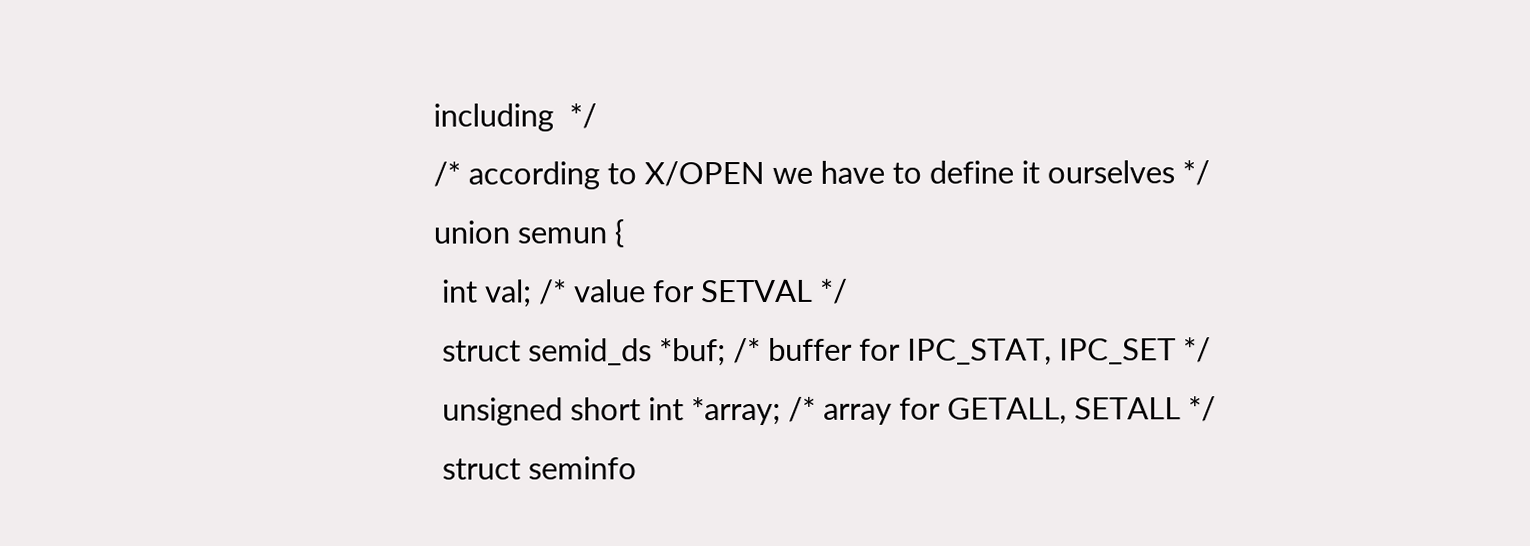including  */
/* according to X/OPEN we have to define it ourselves */
union semun {
 int val; /* value for SETVAL */
 struct semid_ds *buf; /* buffer for IPC_STAT, IPC_SET */
 unsigned short int *array; /* array for GETALL, SETALL */
 struct seminfo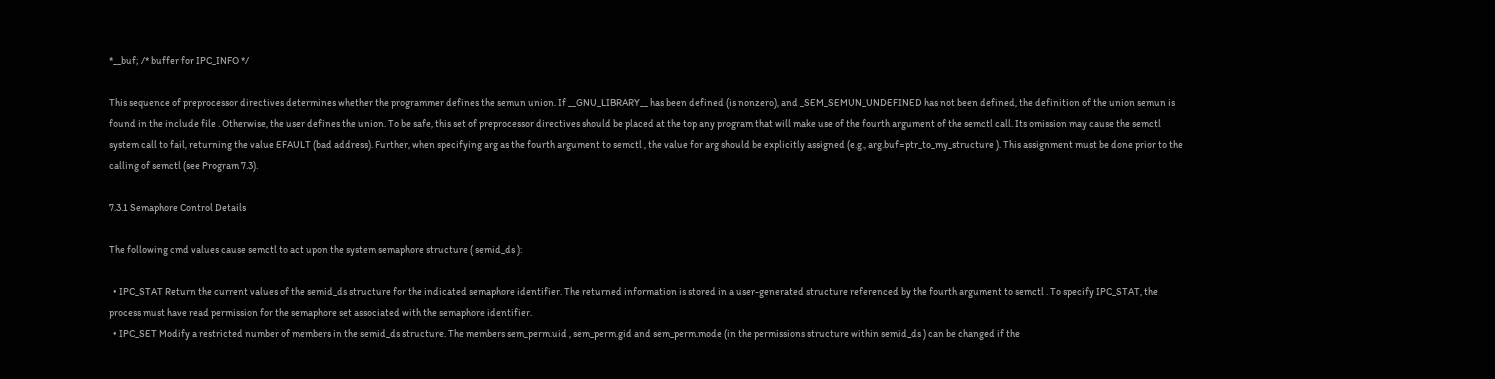*__buf; /* buffer for IPC_INFO */

This sequence of preprocessor directives determines whether the programmer defines the semun union. If __GNU_LIBRARY__ has been defined (is nonzero), and _SEM_SEMUN_UNDEFINED has not been defined, the definition of the union semun is found in the include file . Otherwise, the user defines the union. To be safe, this set of preprocessor directives should be placed at the top any program that will make use of the fourth argument of the semctl call. Its omission may cause the semctl system call to fail, returning the value EFAULT (bad address). Further, when specifying arg as the fourth argument to semctl , the value for arg should be explicitly assigned (e.g., arg.buf=ptr_to_my_structure ). This assignment must be done prior to the calling of semctl (see Program 7.3).

7.3.1 Semaphore Control Details

The following cmd values cause semctl to act upon the system semaphore structure ( semid_ds ):

  • IPC_STAT Return the current values of the semid_ds structure for the indicated semaphore identifier. The returned information is stored in a user-generated structure referenced by the fourth argument to semctl . To specify IPC_STAT, the process must have read permission for the semaphore set associated with the semaphore identifier.
  • IPC_SET Modify a restricted number of members in the semid_ds structure. The members sem_perm.uid , sem_perm.gid and sem_perm.mode (in the permissions structure within semid_ds ) can be changed if the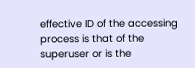effective ID of the accessing process is that of the superuser or is the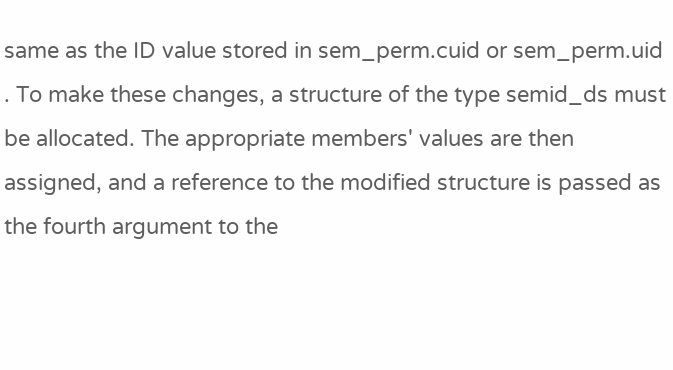same as the ID value stored in sem_perm.cuid or sem_perm.uid . To make these changes, a structure of the type semid_ds must be allocated. The appropriate members' values are then assigned, and a reference to the modified structure is passed as the fourth argument to the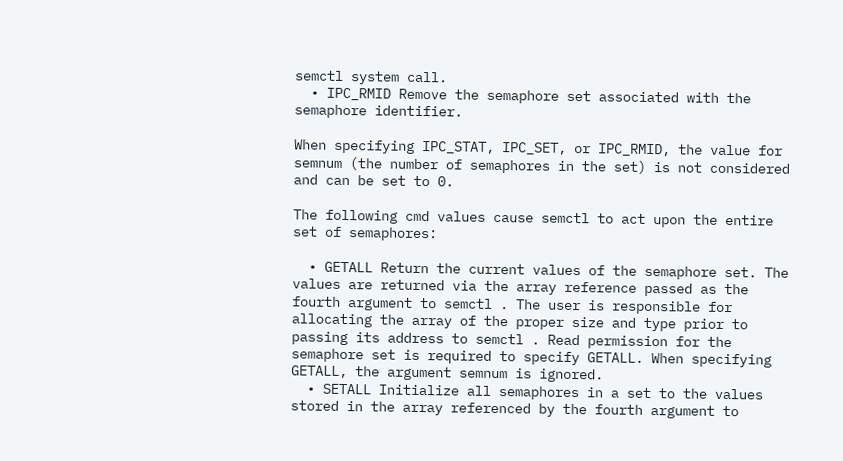semctl system call.
  • IPC_RMID Remove the semaphore set associated with the semaphore identifier.

When specifying IPC_STAT, IPC_SET, or IPC_RMID, the value for semnum (the number of semaphores in the set) is not considered and can be set to 0.

The following cmd values cause semctl to act upon the entire set of semaphores:

  • GETALL Return the current values of the semaphore set. The values are returned via the array reference passed as the fourth argument to semctl . The user is responsible for allocating the array of the proper size and type prior to passing its address to semctl . Read permission for the semaphore set is required to specify GETALL. When specifying GETALL, the argument semnum is ignored.
  • SETALL Initialize all semaphores in a set to the values stored in the array referenced by the fourth argument to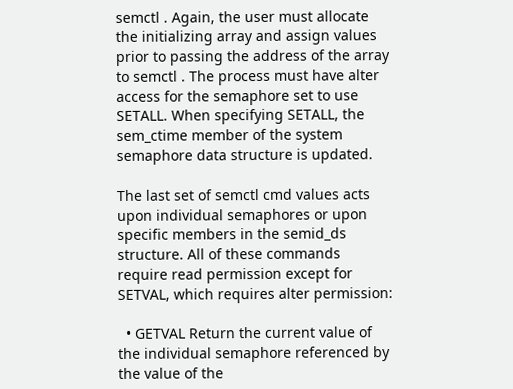semctl . Again, the user must allocate the initializing array and assign values prior to passing the address of the array to semctl . The process must have alter access for the semaphore set to use SETALL. When specifying SETALL, the sem_ctime member of the system semaphore data structure is updated.

The last set of semctl cmd values acts upon individual semaphores or upon specific members in the semid_ds structure. All of these commands require read permission except for SETVAL, which requires alter permission:

  • GETVAL Return the current value of the individual semaphore referenced by the value of the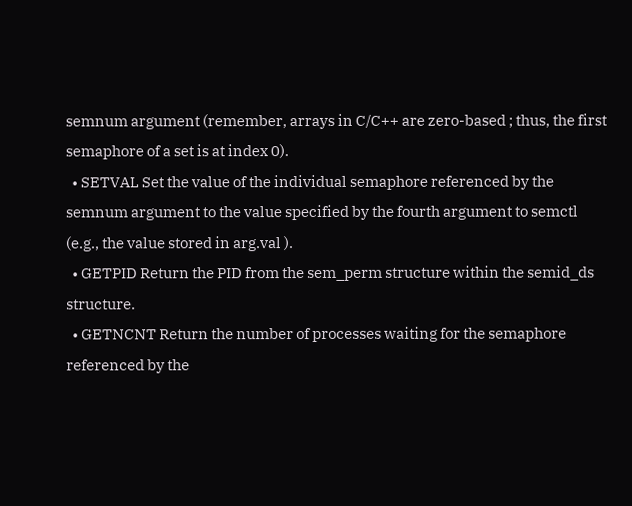semnum argument (remember, arrays in C/C++ are zero-based ; thus, the first semaphore of a set is at index 0).
  • SETVAL Set the value of the individual semaphore referenced by the semnum argument to the value specified by the fourth argument to semctl (e.g., the value stored in arg.val ).
  • GETPID Return the PID from the sem_perm structure within the semid_ds structure.
  • GETNCNT Return the number of processes waiting for the semaphore referenced by the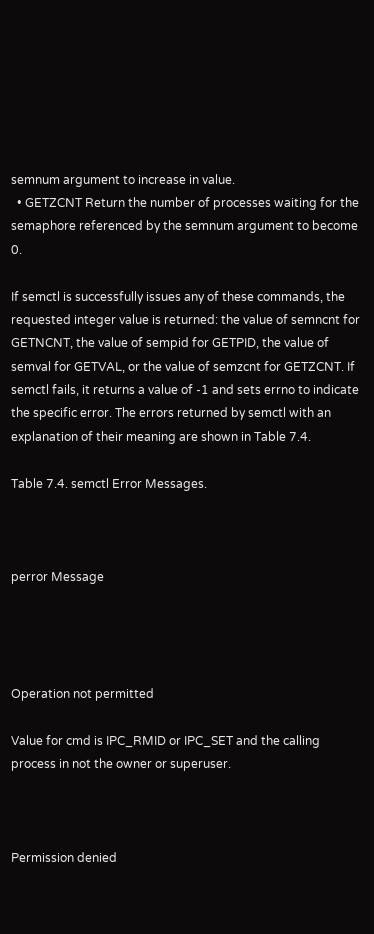semnum argument to increase in value.
  • GETZCNT Return the number of processes waiting for the semaphore referenced by the semnum argument to become 0.

If semctl is successfully issues any of these commands, the requested integer value is returned: the value of semncnt for GETNCNT, the value of sempid for GETPID, the value of semval for GETVAL, or the value of semzcnt for GETZCNT. If semctl fails, it returns a value of -1 and sets errno to indicate the specific error. The errors returned by semctl with an explanation of their meaning are shown in Table 7.4.

Table 7.4. semctl Error Messages.



perror Message




Operation not permitted

Value for cmd is IPC_RMID or IPC_SET and the calling process in not the owner or superuser.



Permission denied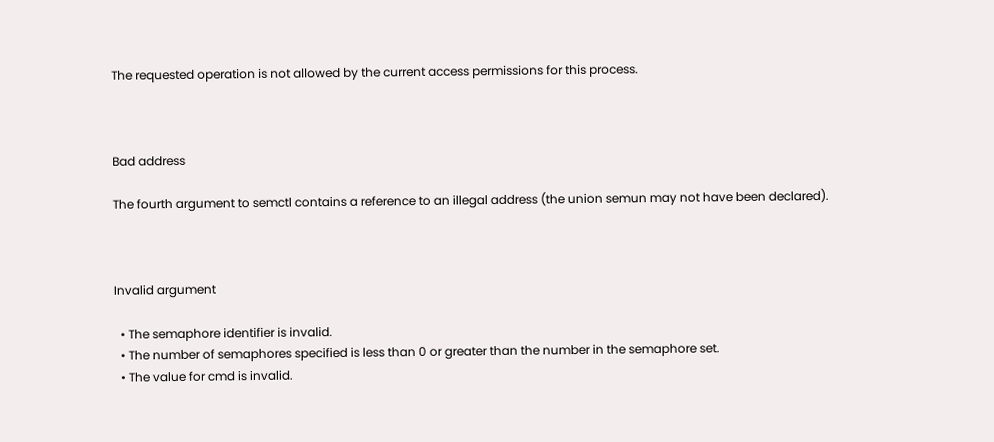The requested operation is not allowed by the current access permissions for this process.



Bad address

The fourth argument to semctl contains a reference to an illegal address (the union semun may not have been declared).



Invalid argument

  • The semaphore identifier is invalid.
  • The number of semaphores specified is less than 0 or greater than the number in the semaphore set.
  • The value for cmd is invalid.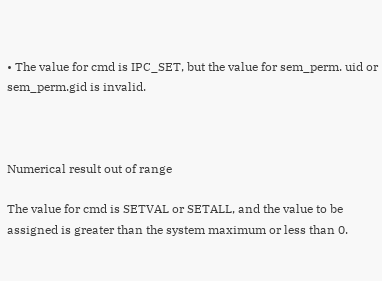• The value for cmd is IPC_SET, but the value for sem_perm. uid or sem_perm.gid is invalid.



Numerical result out of range

The value for cmd is SETVAL or SETALL, and the value to be assigned is greater than the system maximum or less than 0.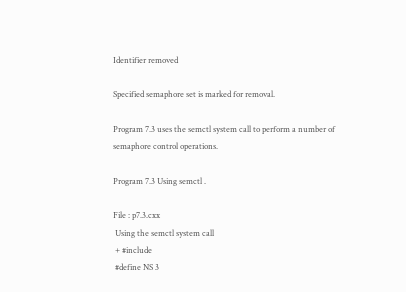Identifier removed

Specified semaphore set is marked for removal.

Program 7.3 uses the semctl system call to perform a number of semaphore control operations.

Program 7.3 Using semctl .

File : p7.3.cxx
 Using the semctl system call
 + #include
 #define NS 3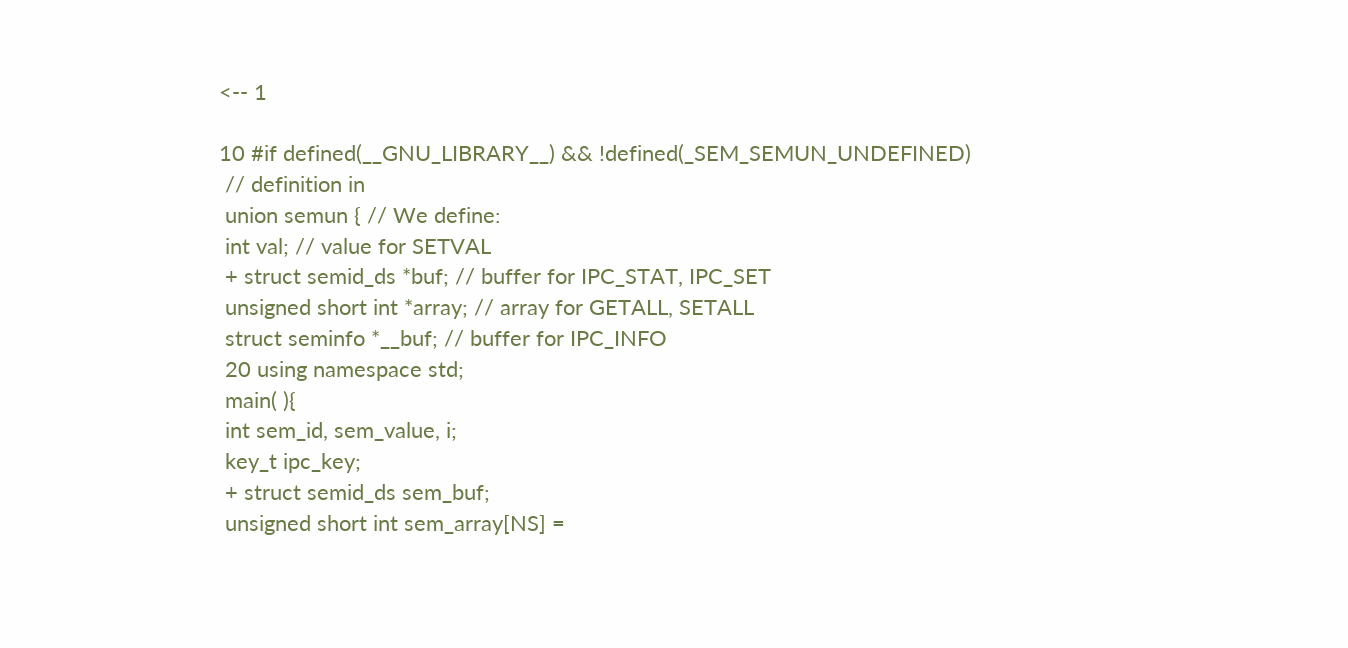<-- 1

10 #if defined(__GNU_LIBRARY__) && !defined(_SEM_SEMUN_UNDEFINED)
 // definition in
 union semun { // We define:
 int val; // value for SETVAL
 + struct semid_ds *buf; // buffer for IPC_STAT, IPC_SET
 unsigned short int *array; // array for GETALL, SETALL
 struct seminfo *__buf; // buffer for IPC_INFO
 20 using namespace std;
 main( ){
 int sem_id, sem_value, i;
 key_t ipc_key;
 + struct semid_ds sem_buf;
 unsigned short int sem_array[NS] =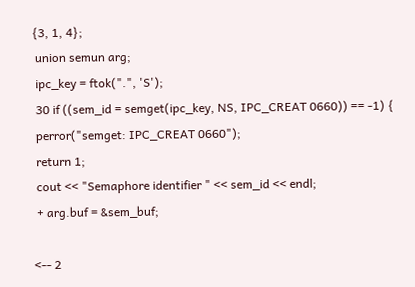{3, 1, 4};
 union semun arg;
 ipc_key = ftok(".", 'S');
 30 if ((sem_id = semget(ipc_key, NS, IPC_CREAT 0660)) == -1) {
 perror("semget: IPC_CREAT 0660");
 return 1;
 cout << "Semaphore identifier " << sem_id << endl;
 + arg.buf = &sem_buf;

<-- 2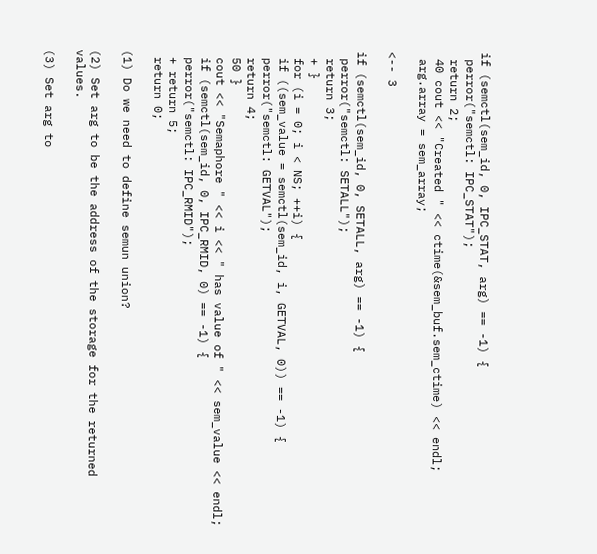if (semctl(sem_id, 0, IPC_STAT, arg) == -1) {
 perror("semctl: IPC_STAT");
 return 2;
 40 cout << "Created " << ctime(&sem_buf.sem_ctime) << endl;
 arg.array = sem_array;

<-- 3

if (semctl(sem_id, 0, SETALL, arg) == -1) {
 perror("semctl: SETALL");
 return 3;
 + }
 for (i = 0; i < NS; ++i) {
 if ((sem_value = semctl(sem_id, i, GETVAL, 0)) == -1) {
 perror("semctl: GETVAL");
 return 4;
 50 }
 cout << "Semaphore " << i << " has value of " << sem_value << endl;
 if (semctl(sem_id, 0, IPC_RMID, 0) == -1) {
 perror("semctl: IPC_RMID");
 + return 5;
 return 0;

(1) Do we need to define semun union?

(2) Set arg to be the address of the storage for the returned values.

(3) Set arg to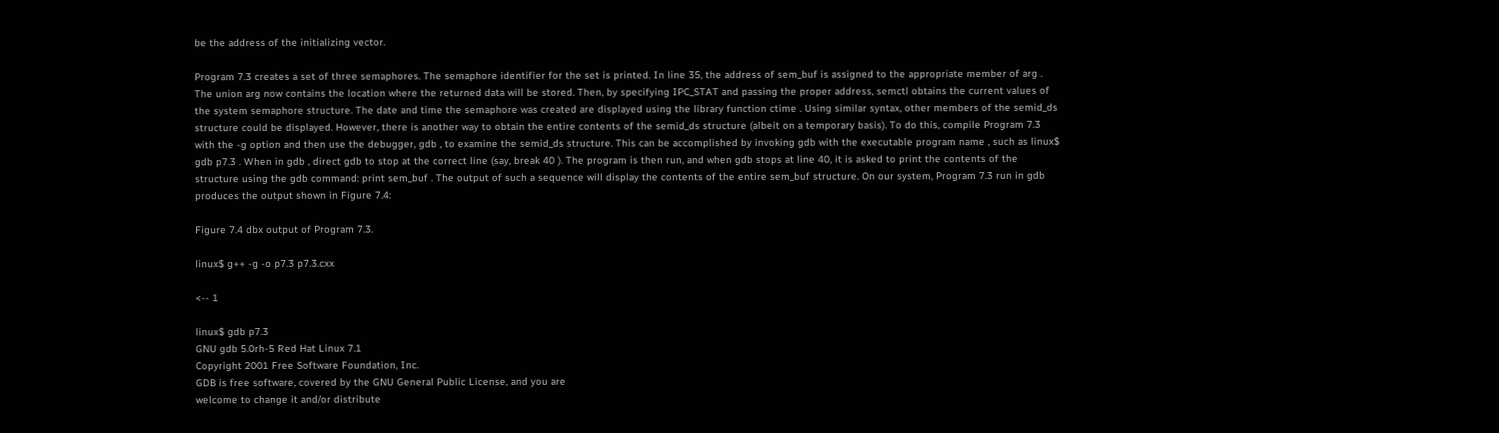be the address of the initializing vector.

Program 7.3 creates a set of three semaphores. The semaphore identifier for the set is printed. In line 35, the address of sem_buf is assigned to the appropriate member of arg . The union arg now contains the location where the returned data will be stored. Then, by specifying IPC_STAT and passing the proper address, semctl obtains the current values of the system semaphore structure. The date and time the semaphore was created are displayed using the library function ctime . Using similar syntax, other members of the semid_ds structure could be displayed. However, there is another way to obtain the entire contents of the semid_ds structure (albeit on a temporary basis). To do this, compile Program 7.3 with the -g option and then use the debugger, gdb , to examine the semid_ds structure. This can be accomplished by invoking gdb with the executable program name , such as linux$ gdb p7.3 . When in gdb , direct gdb to stop at the correct line (say, break 40 ). The program is then run, and when gdb stops at line 40, it is asked to print the contents of the structure using the gdb command: print sem_buf . The output of such a sequence will display the contents of the entire sem_buf structure. On our system, Program 7.3 run in gdb produces the output shown in Figure 7.4:

Figure 7.4 dbx output of Program 7.3.

linux$ g++ -g -o p7.3 p7.3.cxx

<-- 1

linux$ gdb p7.3
GNU gdb 5.0rh-5 Red Hat Linux 7.1
Copyright 2001 Free Software Foundation, Inc.
GDB is free software, covered by the GNU General Public License, and you are
welcome to change it and/or distribute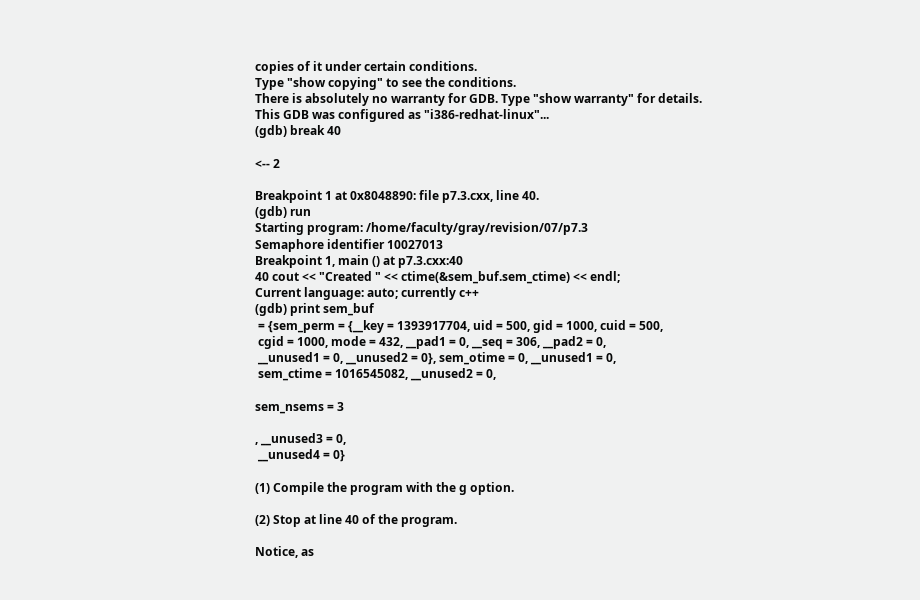copies of it under certain conditions.
Type "show copying" to see the conditions.
There is absolutely no warranty for GDB. Type "show warranty" for details.
This GDB was configured as "i386-redhat-linux"...
(gdb) break 40

<-- 2

Breakpoint 1 at 0x8048890: file p7.3.cxx, line 40.
(gdb) run
Starting program: /home/faculty/gray/revision/07/p7.3
Semaphore identifier 10027013
Breakpoint 1, main () at p7.3.cxx:40
40 cout << "Created " << ctime(&sem_buf.sem_ctime) << endl;
Current language: auto; currently c++
(gdb) print sem_buf
 = {sem_perm = {__key = 1393917704, uid = 500, gid = 1000, cuid = 500,
 cgid = 1000, mode = 432, __pad1 = 0, __seq = 306, __pad2 = 0,
 __unused1 = 0, __unused2 = 0}, sem_otime = 0, __unused1 = 0,
 sem_ctime = 1016545082, __unused2 = 0,

sem_nsems = 3

, __unused3 = 0,
 __unused4 = 0}

(1) Compile the program with the g option.

(2) Stop at line 40 of the program.

Notice, as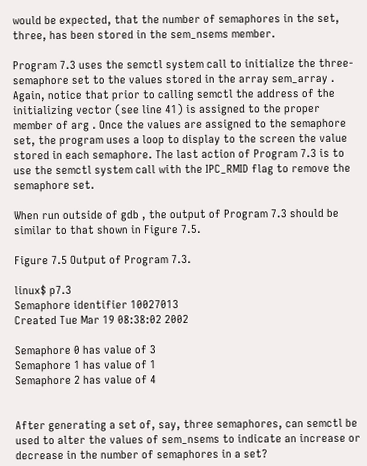would be expected, that the number of semaphores in the set, three, has been stored in the sem_nsems member.

Program 7.3 uses the semctl system call to initialize the three-semaphore set to the values stored in the array sem_array . Again, notice that prior to calling semctl the address of the initializing vector (see line 41) is assigned to the proper member of arg . Once the values are assigned to the semaphore set, the program uses a loop to display to the screen the value stored in each semaphore. The last action of Program 7.3 is to use the semctl system call with the IPC_RMID flag to remove the semaphore set.

When run outside of gdb , the output of Program 7.3 should be similar to that shown in Figure 7.5.

Figure 7.5 Output of Program 7.3.

linux$ p7.3
Semaphore identifier 10027013
Created Tue Mar 19 08:38:02 2002

Semaphore 0 has value of 3
Semaphore 1 has value of 1
Semaphore 2 has value of 4


After generating a set of, say, three semaphores, can semctl be used to alter the values of sem_nsems to indicate an increase or decrease in the number of semaphores in a set?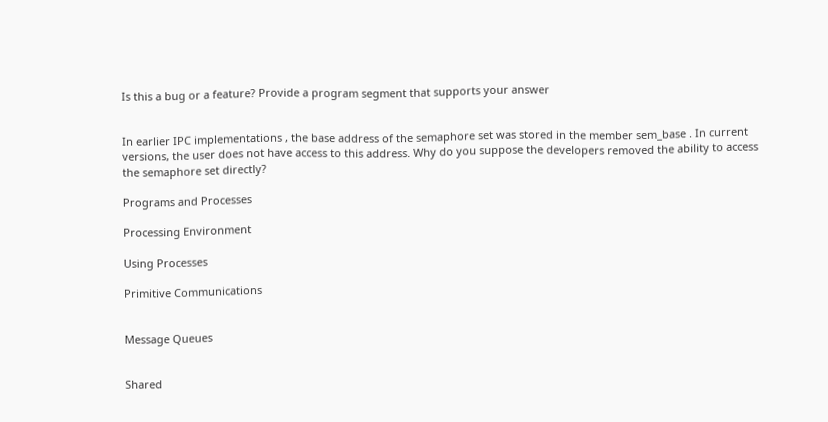Is this a bug or a feature? Provide a program segment that supports your answer


In earlier IPC implementations , the base address of the semaphore set was stored in the member sem_base . In current versions, the user does not have access to this address. Why do you suppose the developers removed the ability to access the semaphore set directly?

Programs and Processes

Processing Environment

Using Processes

Primitive Communications


Message Queues


Shared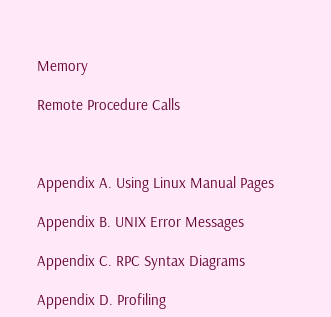Memory

Remote Procedure Calls



Appendix A. Using Linux Manual Pages

Appendix B. UNIX Error Messages

Appendix C. RPC Syntax Diagrams

Appendix D. Profiling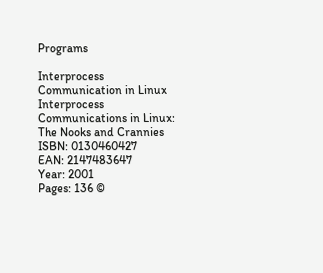Programs

Interprocess Communication in Linux
Interprocess Communications in Linux: The Nooks and Crannies
ISBN: 0130460427
EAN: 2147483647
Year: 2001
Pages: 136 ©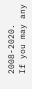2008-2020.
If you may any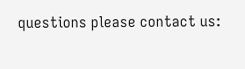questions please contact us: